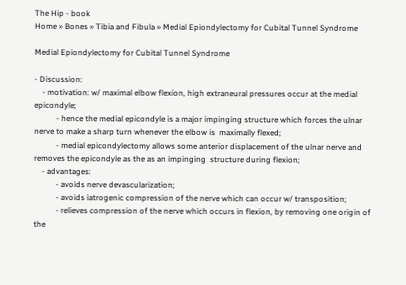The Hip - book
Home » Bones » Tibia and Fibula » Medial Epiondylectomy for Cubital Tunnel Syndrome

Medial Epiondylectomy for Cubital Tunnel Syndrome

- Discussion:
    - motivation: w/ maximal elbow flexion, high extraneural pressures occur at the medial epicondyle;
           - hence the medial epicondyle is a major impinging structure which forces the ulnar nerve to make a sharp turn whenever the elbow is  maximally flexed;
           - medial epicondylectomy allows some anterior displacement of the ulnar nerve and removes the epicondyle as the as an impinging  structure during flexion;
    - advantages:
           - avoids nerve devascularization;
           - avoids iatrogenic compression of the nerve which can occur w/ transposition;
           - relieves compression of the nerve which occurs in flexion, by removing one origin of the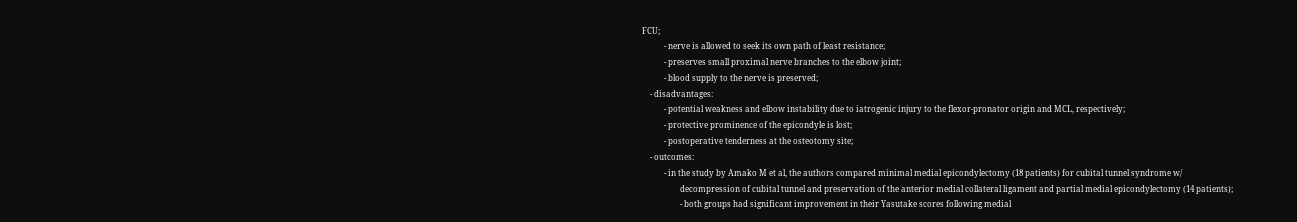FCU;
           - nerve is allowed to seek its own path of least resistance;
           - preserves small proximal nerve branches to the elbow joint;
           - blood supply to the nerve is preserved;
    - disadvantages:
           - potential weakness and elbow instability due to iatrogenic injury to the flexor-pronator origin and MCL, respectively;
           - protective prominence of the epicondyle is lost;
           - postoperative tenderness at the osteotomy site;
    - outcomes:
           - in the study by Amako M et al, the authors compared minimal medial epicondylectomy (18 patients) for cubital tunnel syndrome w/
                   decompression of cubital tunnel and preservation of the anterior medial collateral ligament and partial medial epicondylectomy (14 patients);
                   - both groups had significant improvement in their Yasutake scores following medial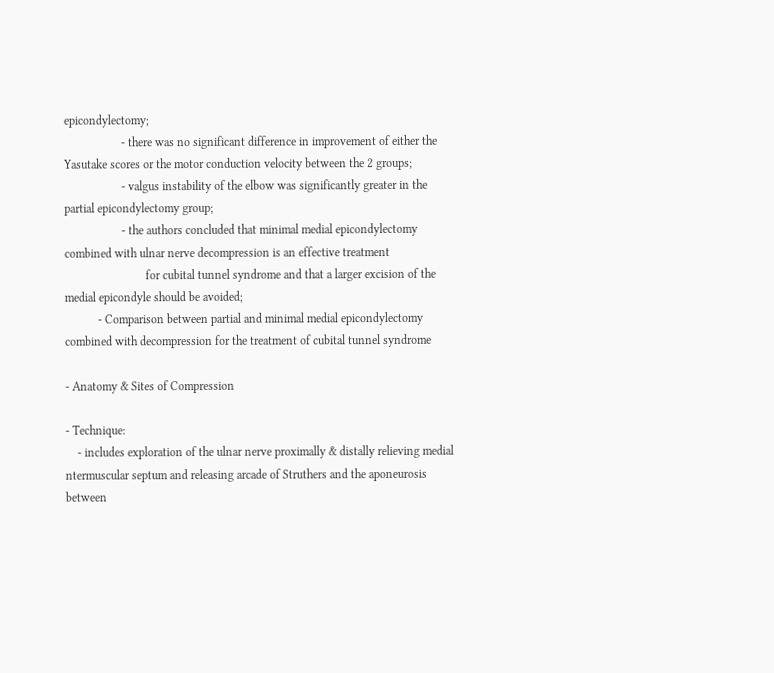epicondylectomy;
                   - there was no significant difference in improvement of either the Yasutake scores or the motor conduction velocity between the 2 groups;
                   - valgus instability of the elbow was significantly greater in the partial epicondylectomy group;
                   - the authors concluded that minimal medial epicondylectomy combined with ulnar nerve decompression is an effective treatment
                           for cubital tunnel syndrome and that a larger excision of the medial epicondyle should be avoided;
           - Comparison between partial and minimal medial epicondylectomy combined with decompression for the treatment of cubital tunnel syndrome

- Anatomy & Sites of Compression

- Technique:
    - includes exploration of the ulnar nerve proximally & distally relieving medial ntermuscular septum and releasing arcade of Struthers and the aponeurosis between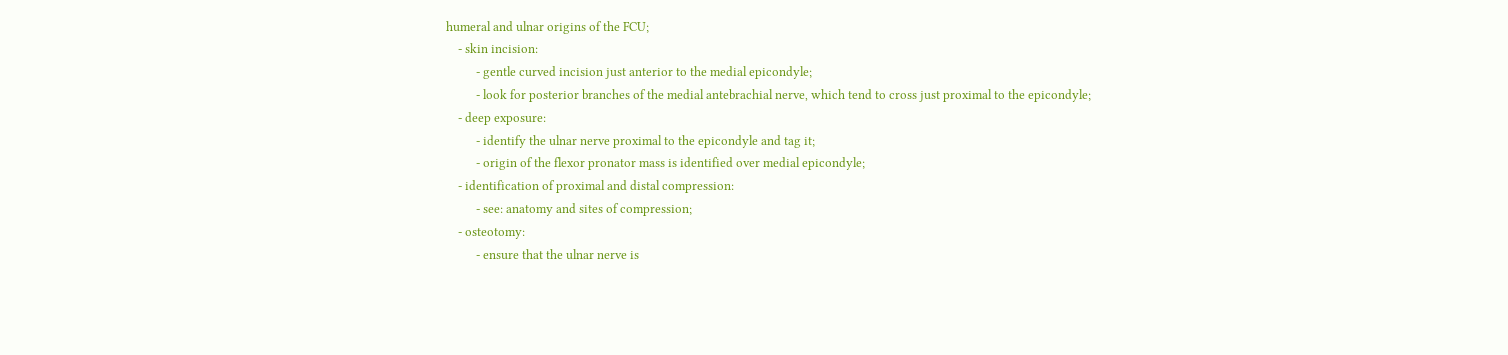humeral and ulnar origins of the FCU;
    - skin incision:
          - gentle curved incision just anterior to the medial epicondyle;
          - look for posterior branches of the medial antebrachial nerve, which tend to cross just proximal to the epicondyle;
    - deep exposure:
          - identify the ulnar nerve proximal to the epicondyle and tag it;
          - origin of the flexor pronator mass is identified over medial epicondyle;
    - identification of proximal and distal compression:
          - see: anatomy and sites of compression;
    - osteotomy:
          - ensure that the ulnar nerve is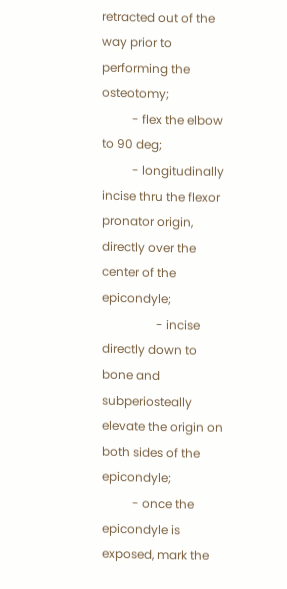retracted out of the way prior to performing the osteotomy;
          - flex the elbow to 90 deg;
          - longitudinally incise thru the flexor pronator origin, directly over the center of the epicondyle;
                  - incise directly down to bone and subperiosteally elevate the origin on both sides of the epicondyle;
          - once the epicondyle is exposed, mark the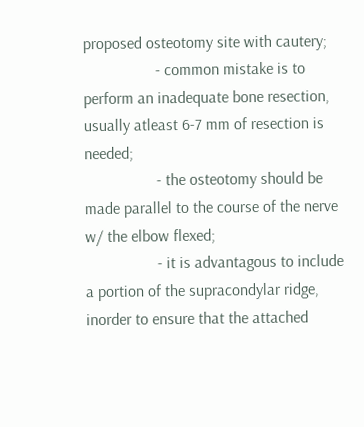proposed osteotomy site with cautery;
                  - common mistake is to perform an inadequate bone resection, usually atleast 6-7 mm of resection is needed;
                  - the osteotomy should be made parallel to the course of the nerve w/ the elbow flexed;
                  - it is advantagous to include a portion of the supracondylar ridge, inorder to ensure that the attached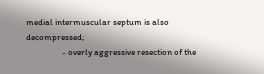medial intermuscular septum is also decompressed;
                  - overly aggressive resection of the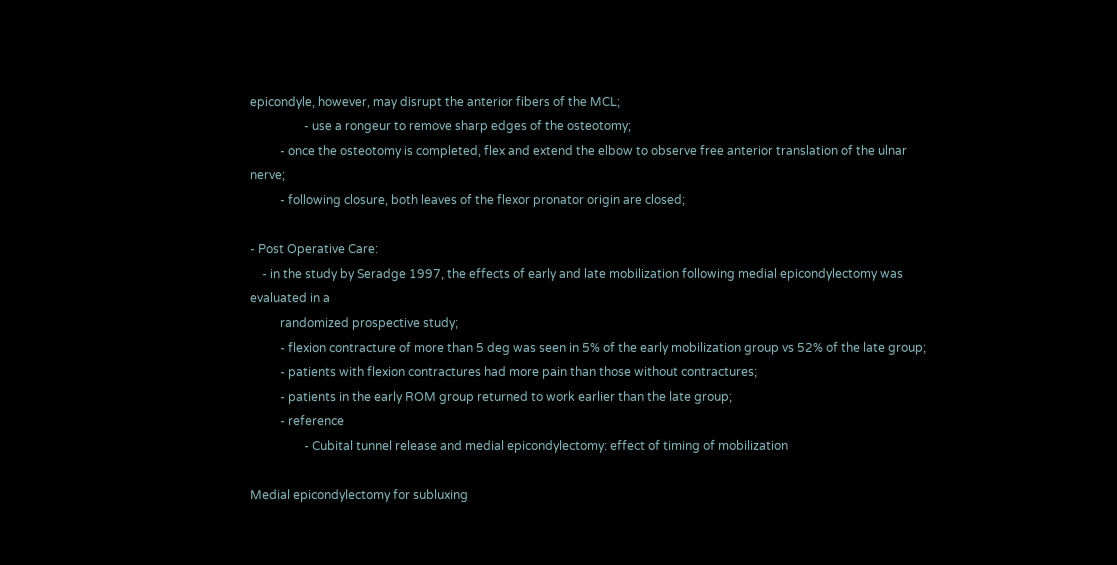epicondyle, however, may disrupt the anterior fibers of the MCL;
                  - use a rongeur to remove sharp edges of the osteotomy;
          - once the osteotomy is completed, flex and extend the elbow to observe free anterior translation of the ulnar nerve;
          - following closure, both leaves of the flexor pronator origin are closed;

- Post Operative Care:
    - in the study by Seradge 1997, the effects of early and late mobilization following medial epicondylectomy was evaluated in a
          randomized prospective study;
          - flexion contracture of more than 5 deg was seen in 5% of the early mobilization group vs 52% of the late group;
          - patients with flexion contractures had more pain than those without contractures;
          - patients in the early ROM group returned to work earlier than the late group;
          - reference
                  - Cubital tunnel release and medial epicondylectomy: effect of timing of mobilization

Medial epicondylectomy for subluxing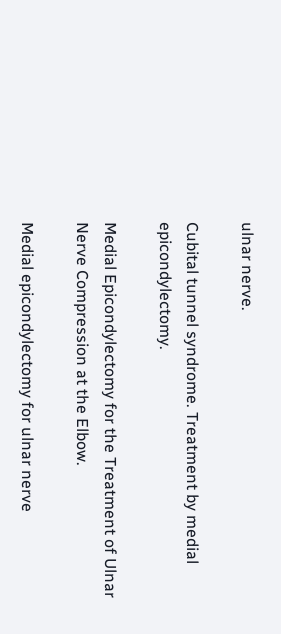ulnar nerve.

Cubital tunnel syndrome. Treatment by medial epicondylectomy.

Medial Epicondylectomy for the Treatment of Ulnar Nerve Compression at the Elbow.

Medial epicondylectomy for ulnar nerve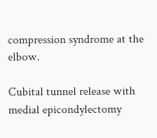compression syndrome at the elbow.

Cubital tunnel release with medial epicondylectomy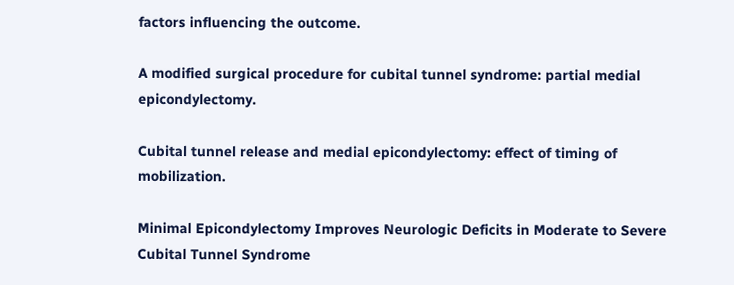factors influencing the outcome.

A modified surgical procedure for cubital tunnel syndrome: partial medial epicondylectomy.

Cubital tunnel release and medial epicondylectomy: effect of timing of mobilization.

Minimal Epicondylectomy Improves Neurologic Deficits in Moderate to Severe Cubital Tunnel Syndrome